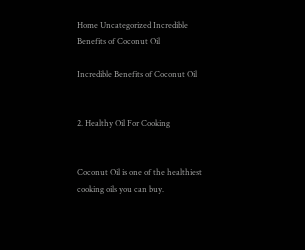Home Uncategorized Incredible Benefits of Coconut Oil

Incredible Benefits of Coconut Oil


2. Healthy Oil For Cooking


Coconut Oil is one of the healthiest cooking oils you can buy.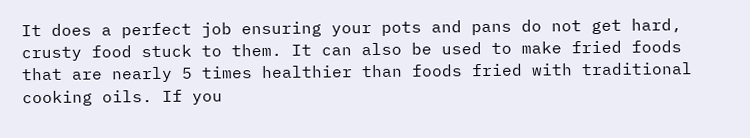It does a perfect job ensuring your pots and pans do not get hard, crusty food stuck to them. It can also be used to make fried foods that are nearly 5 times healthier than foods fried with traditional cooking oils. If you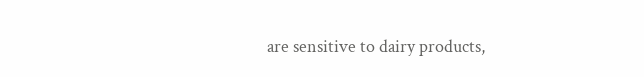are sensitive to dairy products,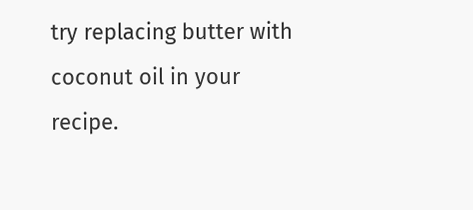try replacing butter with coconut oil in your recipe.